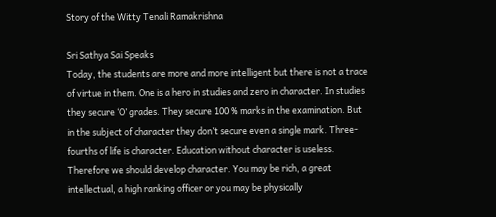Story of the Witty Tenali Ramakrishna

Sri Sathya Sai Speaks
Today, the students are more and more intelligent but there is not a trace of virtue in them. One is a hero in studies and zero in character. In studies they secure ‘O’ grades. They secure 100 % marks in the examination. But in the subject of character they don’t secure even a single mark. Three-fourths of life is character. Education without character is useless. Therefore we should develop character. You may be rich, a great intellectual, a high ranking officer or you may be physically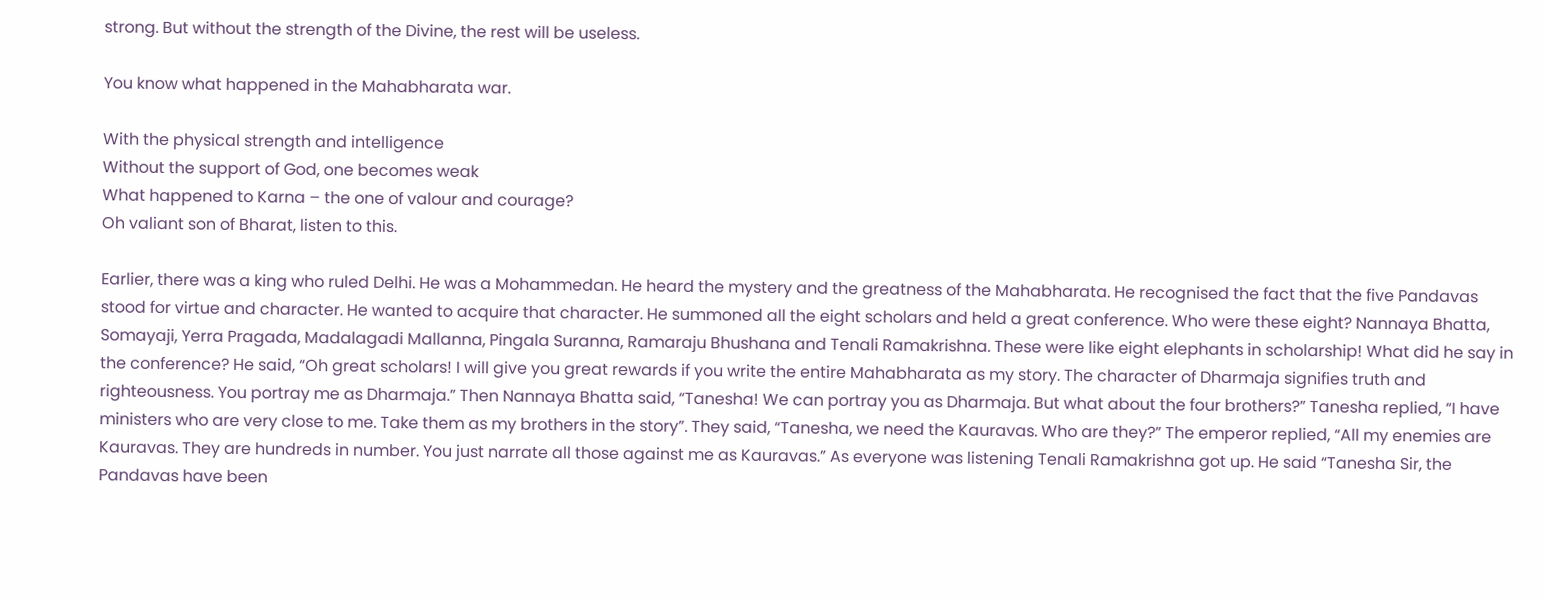strong. But without the strength of the Divine, the rest will be useless.

You know what happened in the Mahabharata war.

With the physical strength and intelligence
Without the support of God, one becomes weak
What happened to Karna – the one of valour and courage?
Oh valiant son of Bharat, listen to this.

Earlier, there was a king who ruled Delhi. He was a Mohammedan. He heard the mystery and the greatness of the Mahabharata. He recognised the fact that the five Pandavas stood for virtue and character. He wanted to acquire that character. He summoned all the eight scholars and held a great conference. Who were these eight? Nannaya Bhatta, Somayaji, Yerra Pragada, Madalagadi Mallanna, Pingala Suranna, Ramaraju Bhushana and Tenali Ramakrishna. These were like eight elephants in scholarship! What did he say in the conference? He said, “Oh great scholars! I will give you great rewards if you write the entire Mahabharata as my story. The character of Dharmaja signifies truth and righteousness. You portray me as Dharmaja.” Then Nannaya Bhatta said, “Tanesha! We can portray you as Dharmaja. But what about the four brothers?” Tanesha replied, “I have ministers who are very close to me. Take them as my brothers in the story”. They said, “Tanesha, we need the Kauravas. Who are they?” The emperor replied, “All my enemies are Kauravas. They are hundreds in number. You just narrate all those against me as Kauravas.” As everyone was listening Tenali Ramakrishna got up. He said “Tanesha Sir, the Pandavas have been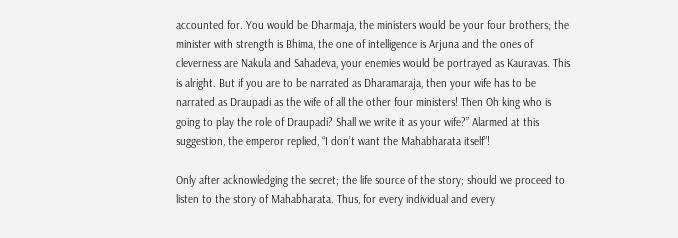accounted for. You would be Dharmaja, the ministers would be your four brothers; the minister with strength is Bhima, the one of intelligence is Arjuna and the ones of cleverness are Nakula and Sahadeva, your enemies would be portrayed as Kauravas. This is alright. But if you are to be narrated as Dharamaraja, then your wife has to be narrated as Draupadi as the wife of all the other four ministers! Then Oh king who is going to play the role of Draupadi? Shall we write it as your wife?” Alarmed at this suggestion, the emperor replied, “I don’t want the Mahabharata itself”!

Only after acknowledging the secret; the life source of the story; should we proceed to listen to the story of Mahabharata. Thus, for every individual and every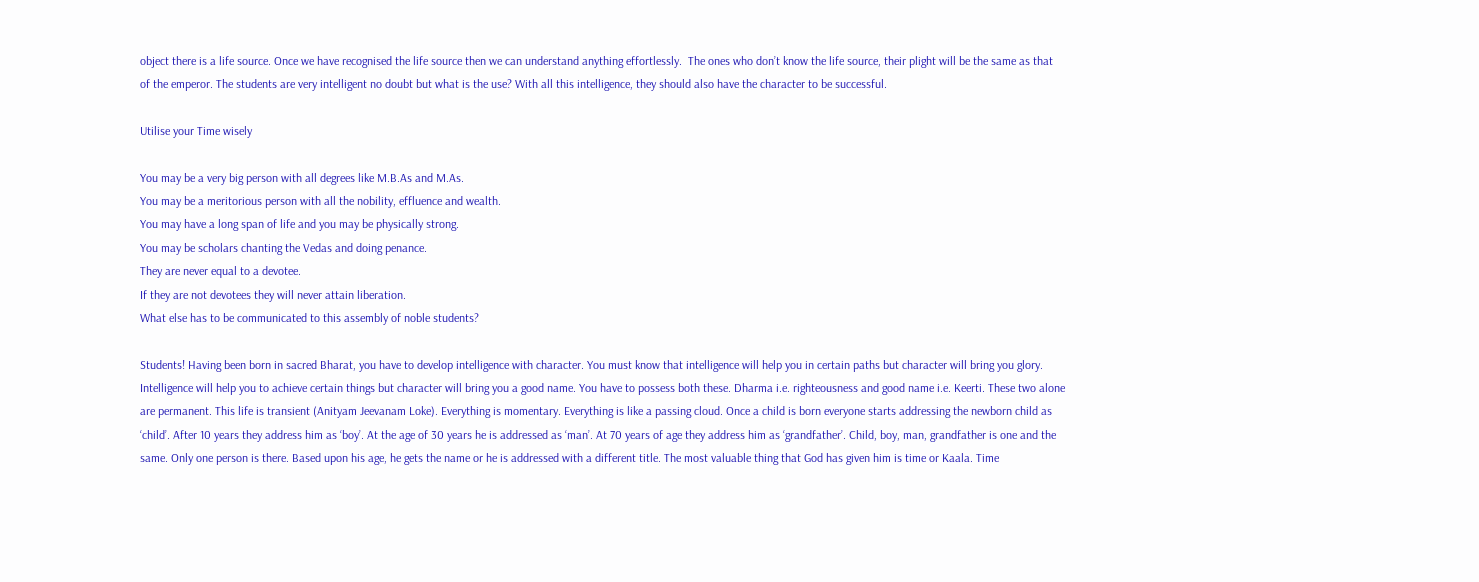object there is a life source. Once we have recognised the life source then we can understand anything effortlessly.  The ones who don’t know the life source, their plight will be the same as that of the emperor. The students are very intelligent no doubt but what is the use? With all this intelligence, they should also have the character to be successful.

Utilise your Time wisely

You may be a very big person with all degrees like M.B.As and M.As.
You may be a meritorious person with all the nobility, effluence and wealth.
You may have a long span of life and you may be physically strong.
You may be scholars chanting the Vedas and doing penance.
They are never equal to a devotee.
If they are not devotees they will never attain liberation.
What else has to be communicated to this assembly of noble students?

Students! Having been born in sacred Bharat, you have to develop intelligence with character. You must know that intelligence will help you in certain paths but character will bring you glory. Intelligence will help you to achieve certain things but character will bring you a good name. You have to possess both these. Dharma i.e. righteousness and good name i.e. Keerti. These two alone are permanent. This life is transient (Anityam Jeevanam Loke). Everything is momentary. Everything is like a passing cloud. Once a child is born everyone starts addressing the newborn child as ‘child’. After 10 years they address him as ‘boy’. At the age of 30 years he is addressed as ‘man’. At 70 years of age they address him as ‘grandfather’. Child, boy, man, grandfather is one and the same. Only one person is there. Based upon his age, he gets the name or he is addressed with a different title. The most valuable thing that God has given him is time or Kaala. Time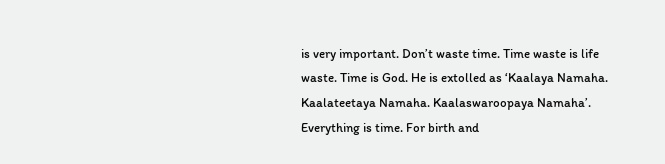is very important. Don’t waste time. Time waste is life waste. Time is God. He is extolled as ‘Kaalaya Namaha. Kaalateetaya Namaha. Kaalaswaroopaya Namaha’. Everything is time. For birth and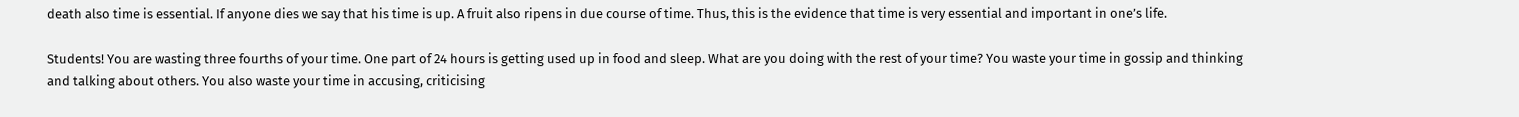death also time is essential. If anyone dies we say that his time is up. A fruit also ripens in due course of time. Thus, this is the evidence that time is very essential and important in one’s life.

Students! You are wasting three fourths of your time. One part of 24 hours is getting used up in food and sleep. What are you doing with the rest of your time? You waste your time in gossip and thinking and talking about others. You also waste your time in accusing, criticising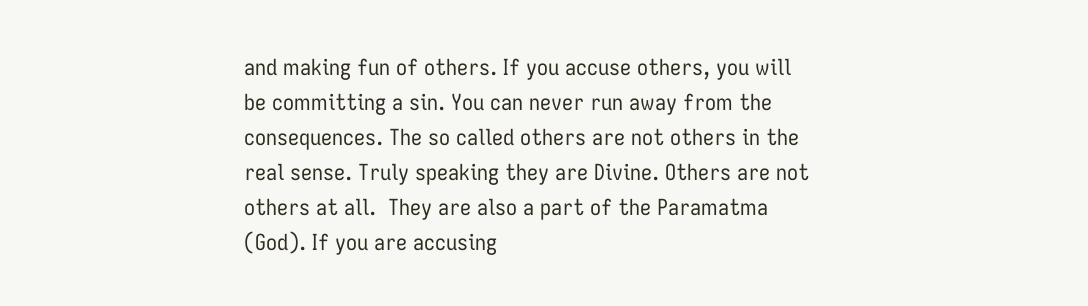and making fun of others. If you accuse others, you will be committing a sin. You can never run away from the consequences. The so called others are not others in the real sense. Truly speaking they are Divine. Others are not others at all.  They are also a part of the Paramatma (God). If you are accusing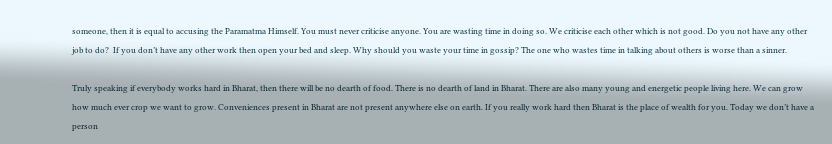someone, then it is equal to accusing the Paramatma Himself. You must never criticise anyone. You are wasting time in doing so. We criticise each other which is not good. Do you not have any other job to do?  If you don’t have any other work then open your bed and sleep. Why should you waste your time in gossip? The one who wastes time in talking about others is worse than a sinner.

Truly speaking if everybody works hard in Bharat, then there will be no dearth of food. There is no dearth of land in Bharat. There are also many young and energetic people living here. We can grow how much ever crop we want to grow. Conveniences present in Bharat are not present anywhere else on earth. If you really work hard then Bharat is the place of wealth for you. Today we don’t have a person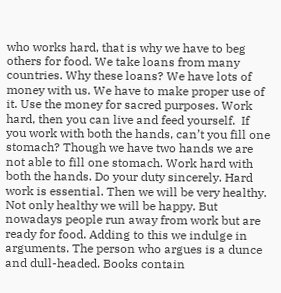who works hard, that is why we have to beg others for food. We take loans from many countries. Why these loans? We have lots of money with us. We have to make proper use of it. Use the money for sacred purposes. Work hard, then you can live and feed yourself.  If you work with both the hands, can’t you fill one stomach? Though we have two hands we are not able to fill one stomach. Work hard with both the hands. Do your duty sincerely. Hard work is essential. Then we will be very healthy. Not only healthy we will be happy. But nowadays people run away from work but are ready for food. Adding to this we indulge in arguments. The person who argues is a dunce and dull-headed. Books contain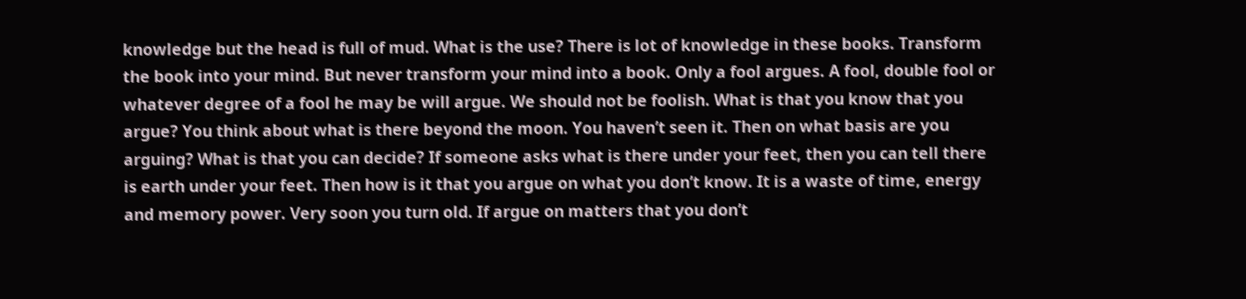knowledge but the head is full of mud. What is the use? There is lot of knowledge in these books. Transform the book into your mind. But never transform your mind into a book. Only a fool argues. A fool, double fool or whatever degree of a fool he may be will argue. We should not be foolish. What is that you know that you argue? You think about what is there beyond the moon. You haven’t seen it. Then on what basis are you arguing? What is that you can decide? If someone asks what is there under your feet, then you can tell there is earth under your feet. Then how is it that you argue on what you don’t know. It is a waste of time, energy and memory power. Very soon you turn old. If argue on matters that you don’t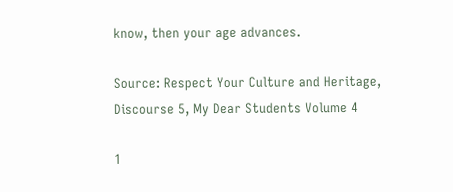know, then your age advances.

Source: Respect Your Culture and Heritage, Discourse 5, My Dear Students Volume 4

1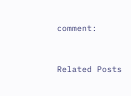comment:


Related Posts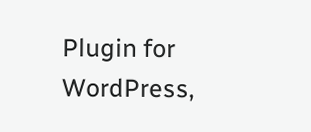Plugin for WordPress,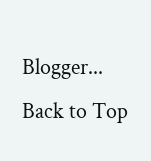Blogger...
Back to Top